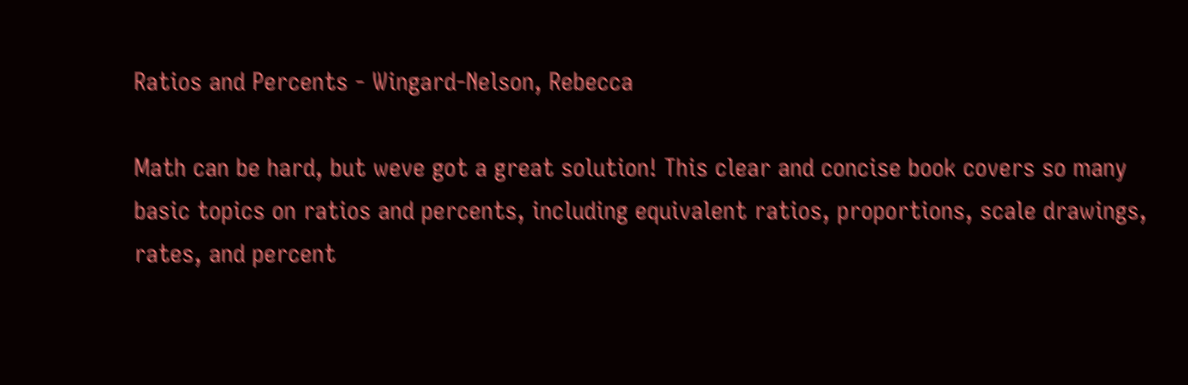Ratios and Percents - Wingard-Nelson, Rebecca

Math can be hard, but weve got a great solution! This clear and concise book covers so many basic topics on ratios and percents, including equivalent ratios, proportions, scale drawings, rates, and percent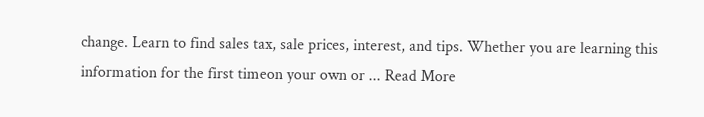change. Learn to find sales tax, sale prices, interest, and tips. Whether you are learning this information for the first timeon your own or ... Read More